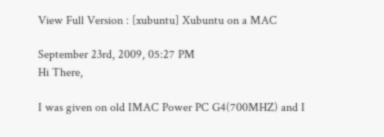View Full Version : [xubuntu] Xubuntu on a MAC

September 23rd, 2009, 05:27 PM
Hi There,

I was given on old IMAC Power PC G4(700MHZ) and I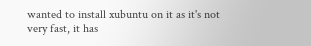wanted to install xubuntu on it as it's not very fast, it has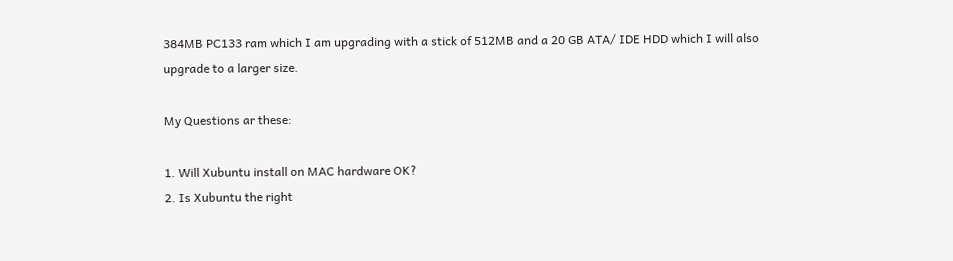384MB PC133 ram which I am upgrading with a stick of 512MB and a 20 GB ATA/ IDE HDD which I will also upgrade to a larger size.

My Questions ar these:

1. Will Xubuntu install on MAC hardware OK?
2. Is Xubuntu the right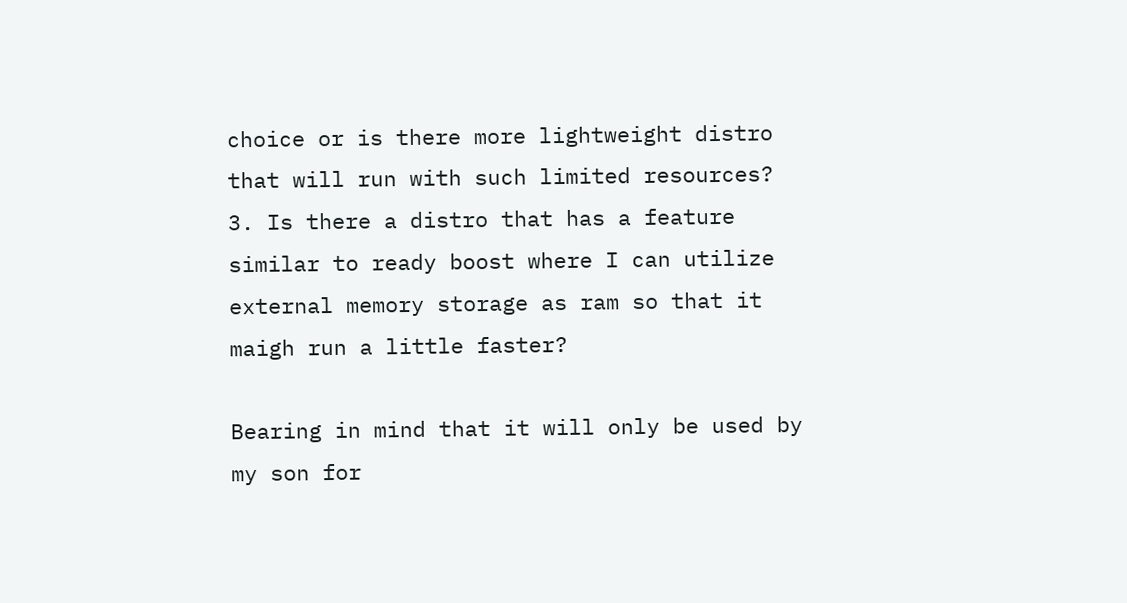choice or is there more lightweight distro that will run with such limited resources?
3. Is there a distro that has a feature similar to ready boost where I can utilize external memory storage as ram so that it maigh run a little faster?

Bearing in mind that it will only be used by my son for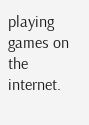playing games on the internet.